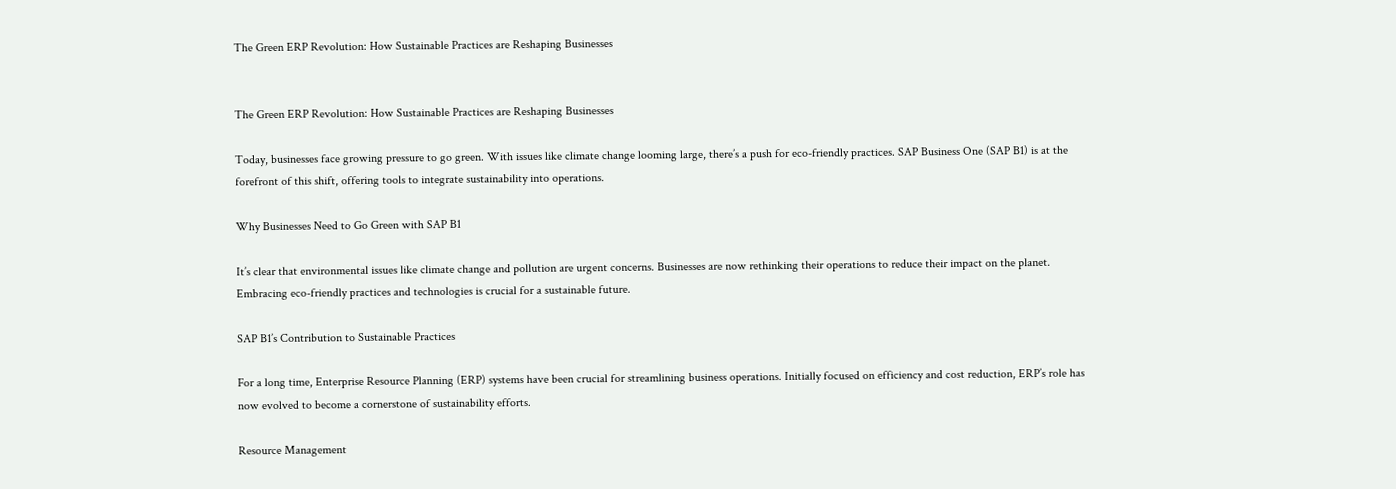The Green ERP Revolution: How Sustainable Practices are Reshaping Businesses


The Green ERP Revolution: How Sustainable Practices are Reshaping Businesses

Today, businesses face growing pressure to go green. With issues like climate change looming large, there’s a push for eco-friendly practices. SAP Business One (SAP B1) is at the forefront of this shift, offering tools to integrate sustainability into operations.

Why Businesses Need to Go Green with SAP B1

It’s clear that environmental issues like climate change and pollution are urgent concerns. Businesses are now rethinking their operations to reduce their impact on the planet. Embracing eco-friendly practices and technologies is crucial for a sustainable future.

SAP B1’s Contribution to Sustainable Practices

For a long time, Enterprise Resource Planning (ERP) systems have been crucial for streamlining business operations. Initially focused on efficiency and cost reduction, ERP’s role has now evolved to become a cornerstone of sustainability efforts.

Resource Management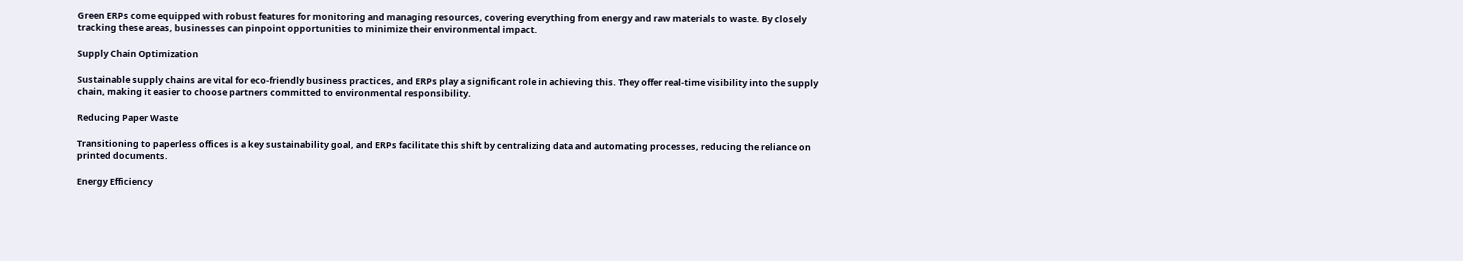Green ERPs come equipped with robust features for monitoring and managing resources, covering everything from energy and raw materials to waste. By closely tracking these areas, businesses can pinpoint opportunities to minimize their environmental impact.

Supply Chain Optimization

Sustainable supply chains are vital for eco-friendly business practices, and ERPs play a significant role in achieving this. They offer real-time visibility into the supply chain, making it easier to choose partners committed to environmental responsibility.

Reducing Paper Waste

Transitioning to paperless offices is a key sustainability goal, and ERPs facilitate this shift by centralizing data and automating processes, reducing the reliance on printed documents.

Energy Efficiency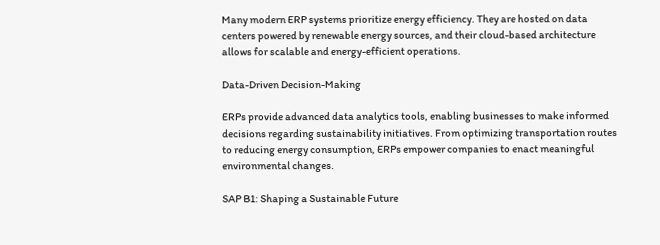Many modern ERP systems prioritize energy efficiency. They are hosted on data centers powered by renewable energy sources, and their cloud-based architecture allows for scalable and energy-efficient operations.

Data-Driven Decision-Making

ERPs provide advanced data analytics tools, enabling businesses to make informed decisions regarding sustainability initiatives. From optimizing transportation routes to reducing energy consumption, ERPs empower companies to enact meaningful environmental changes.

SAP B1: Shaping a Sustainable Future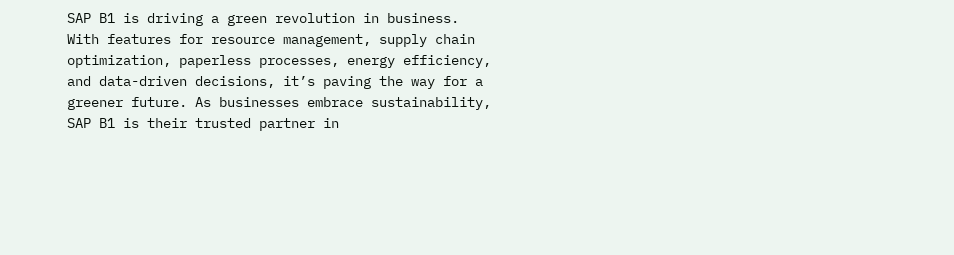SAP B1 is driving a green revolution in business. With features for resource management, supply chain optimization, paperless processes, energy efficiency, and data-driven decisions, it’s paving the way for a greener future. As businesses embrace sustainability, SAP B1 is their trusted partner in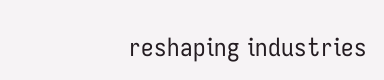reshaping industries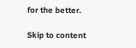for the better.

Skip to content